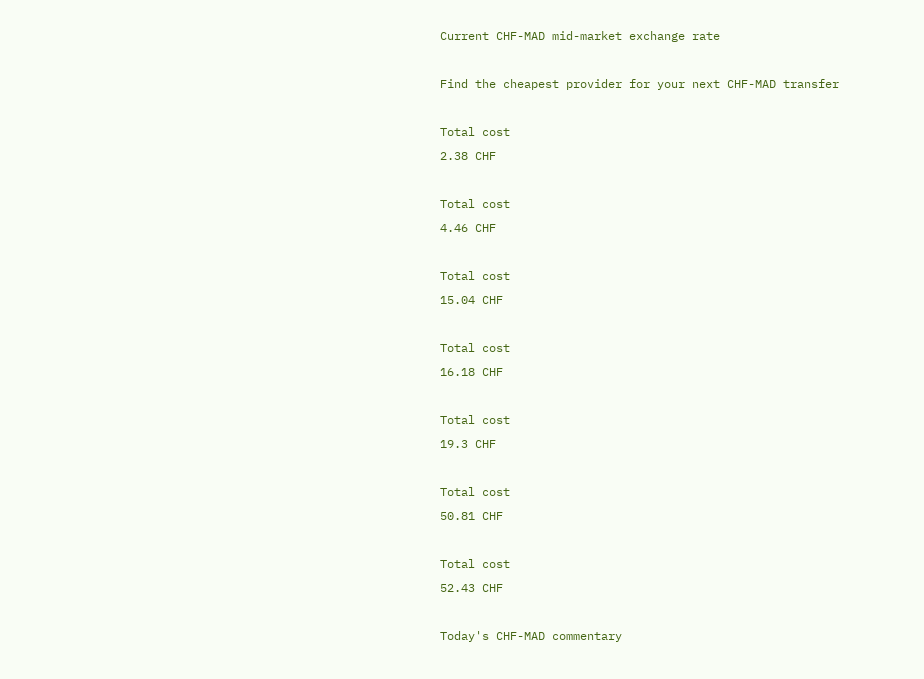Current CHF-MAD mid-market exchange rate

Find the cheapest provider for your next CHF-MAD transfer

Total cost
2.38 CHF

Total cost
4.46 CHF

Total cost
15.04 CHF

Total cost
16.18 CHF

Total cost
19.3 CHF

Total cost
50.81 CHF

Total cost
52.43 CHF

Today's CHF-MAD commentary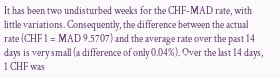It has been two undisturbed weeks for the CHF-MAD rate, with little variations. Consequently, the difference between the actual rate (CHF 1 = MAD 9.5707) and the average rate over the past 14 days is very small (a difference of only 0.04%). Over the last 14 days, 1 CHF was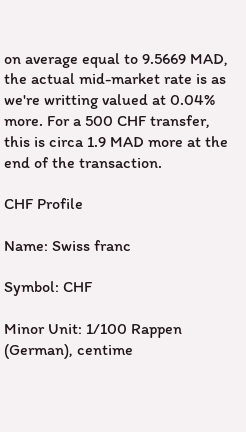on average equal to 9.5669 MAD, the actual mid-market rate is as we're writting valued at 0.04% more. For a 500 CHF transfer, this is circa 1.9 MAD more at the end of the transaction.

CHF Profile

Name: Swiss franc

Symbol: CHF

Minor Unit: 1/100 Rappen (German), centime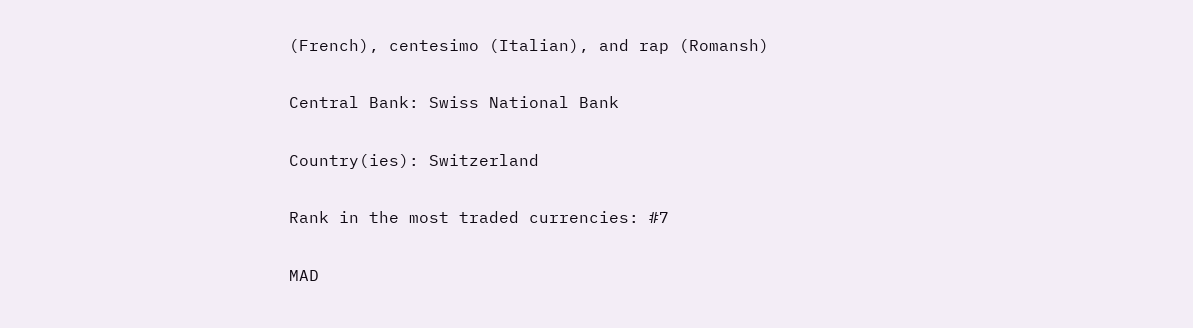(French), centesimo (Italian), and rap (Romansh)

Central Bank: Swiss National Bank

Country(ies): Switzerland

Rank in the most traded currencies: #7

MAD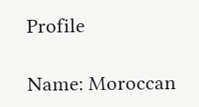Profile

Name: Moroccan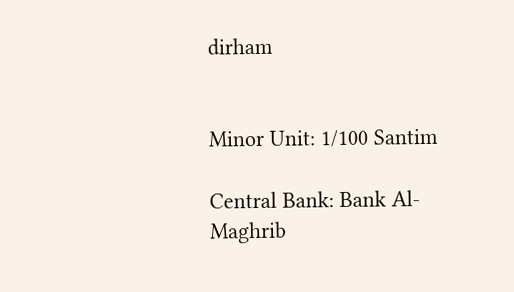dirham


Minor Unit: 1/100 Santim

Central Bank: Bank Al-Maghrib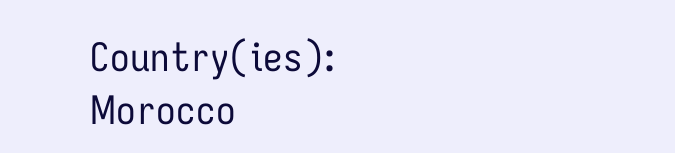Country(ies): Morocco